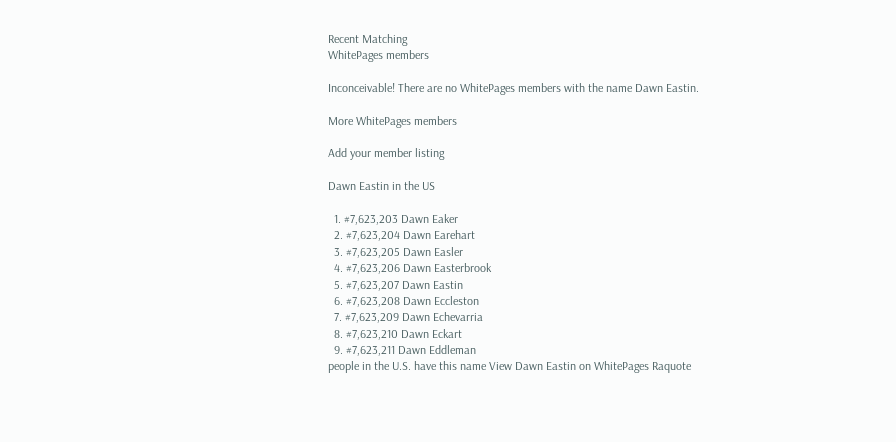Recent Matching
WhitePages members

Inconceivable! There are no WhitePages members with the name Dawn Eastin.

More WhitePages members

Add your member listing

Dawn Eastin in the US

  1. #7,623,203 Dawn Eaker
  2. #7,623,204 Dawn Earehart
  3. #7,623,205 Dawn Easler
  4. #7,623,206 Dawn Easterbrook
  5. #7,623,207 Dawn Eastin
  6. #7,623,208 Dawn Eccleston
  7. #7,623,209 Dawn Echevarria
  8. #7,623,210 Dawn Eckart
  9. #7,623,211 Dawn Eddleman
people in the U.S. have this name View Dawn Eastin on WhitePages Raquote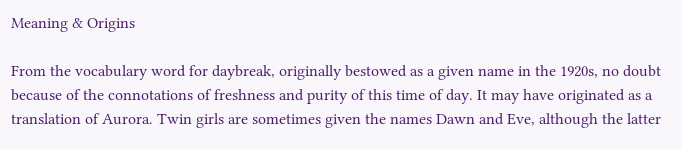Meaning & Origins

From the vocabulary word for daybreak, originally bestowed as a given name in the 1920s, no doubt because of the connotations of freshness and purity of this time of day. It may have originated as a translation of Aurora. Twin girls are sometimes given the names Dawn and Eve, although the latter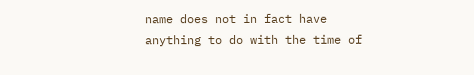name does not in fact have anything to do with the time of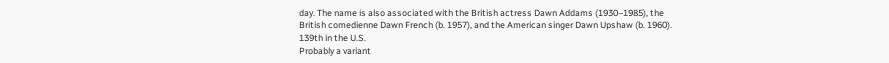day. The name is also associated with the British actress Dawn Addams (1930–1985), the British comedienne Dawn French (b. 1957), and the American singer Dawn Upshaw (b. 1960).
139th in the U.S.
Probably a variant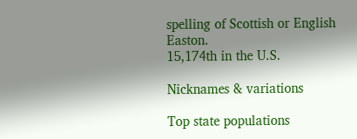spelling of Scottish or English Easton.
15,174th in the U.S.

Nicknames & variations

Top state populations